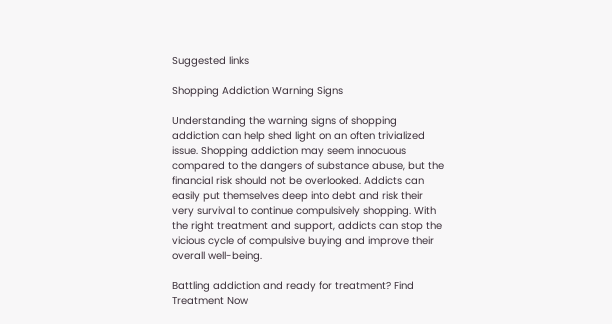Suggested links

Shopping Addiction Warning Signs

Understanding the warning signs of shopping addiction can help shed light on an often trivialized issue. Shopping addiction may seem innocuous compared to the dangers of substance abuse, but the financial risk should not be overlooked. Addicts can easily put themselves deep into debt and risk their very survival to continue compulsively shopping. With the right treatment and support, addicts can stop the vicious cycle of compulsive buying and improve their overall well-being.

Battling addiction and ready for treatment? Find Treatment Now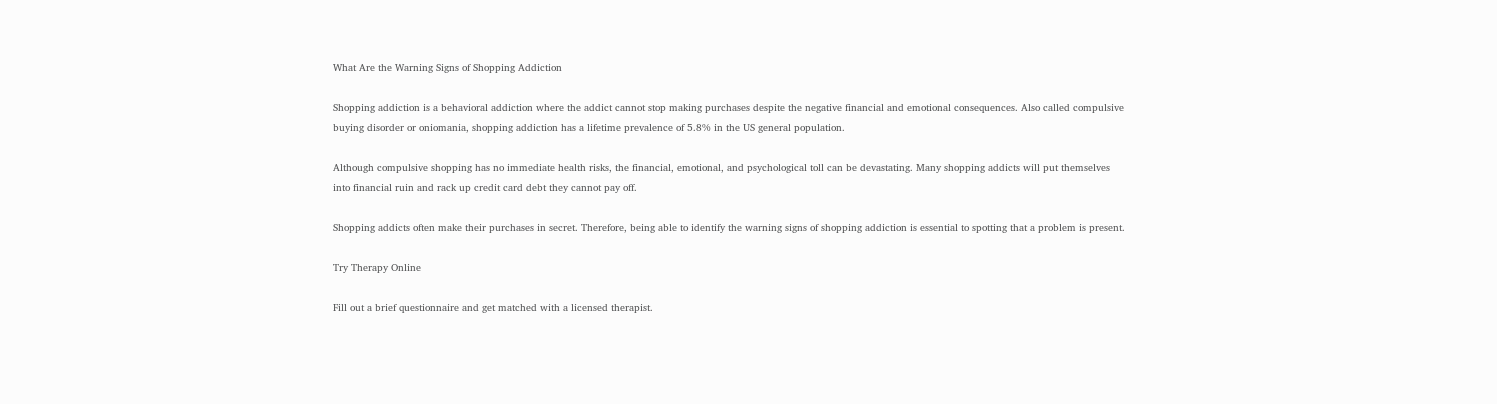What Are the Warning Signs of Shopping Addiction

Shopping addiction is a behavioral addiction where the addict cannot stop making purchases despite the negative financial and emotional consequences. Also called compulsive buying disorder or oniomania, shopping addiction has a lifetime prevalence of 5.8% in the US general population.

Although compulsive shopping has no immediate health risks, the financial, emotional, and psychological toll can be devastating. Many shopping addicts will put themselves into financial ruin and rack up credit card debt they cannot pay off.

Shopping addicts often make their purchases in secret. Therefore, being able to identify the warning signs of shopping addiction is essential to spotting that a problem is present.

Try Therapy Online

Fill out a brief questionnaire and get matched with a licensed therapist.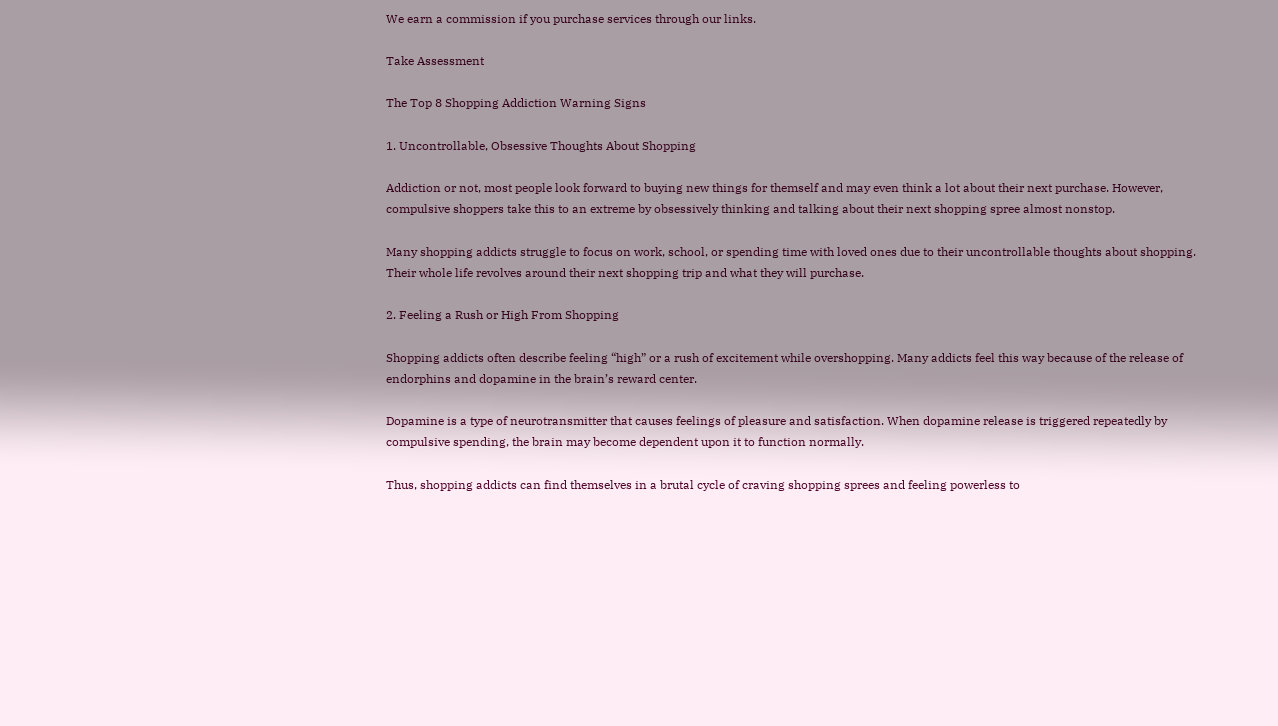We earn a commission if you purchase services through our links.

Take Assessment

The Top 8 Shopping Addiction Warning Signs

1. Uncontrollable, Obsessive Thoughts About Shopping

Addiction or not, most people look forward to buying new things for themself and may even think a lot about their next purchase. However, compulsive shoppers take this to an extreme by obsessively thinking and talking about their next shopping spree almost nonstop.

Many shopping addicts struggle to focus on work, school, or spending time with loved ones due to their uncontrollable thoughts about shopping. Their whole life revolves around their next shopping trip and what they will purchase.

2. Feeling a Rush or High From Shopping

Shopping addicts often describe feeling “high” or a rush of excitement while overshopping. Many addicts feel this way because of the release of endorphins and dopamine in the brain’s reward center.

Dopamine is a type of neurotransmitter that causes feelings of pleasure and satisfaction. When dopamine release is triggered repeatedly by compulsive spending, the brain may become dependent upon it to function normally.

Thus, shopping addicts can find themselves in a brutal cycle of craving shopping sprees and feeling powerless to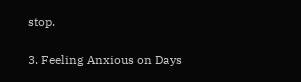stop.

3. Feeling Anxious on Days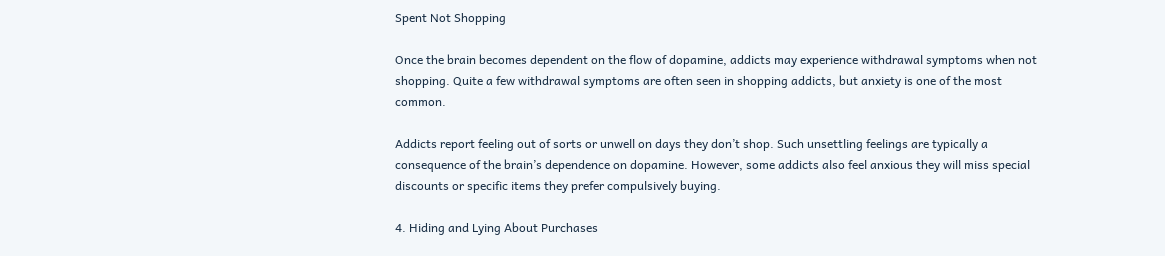Spent Not Shopping

Once the brain becomes dependent on the flow of dopamine, addicts may experience withdrawal symptoms when not shopping. Quite a few withdrawal symptoms are often seen in shopping addicts, but anxiety is one of the most common.

Addicts report feeling out of sorts or unwell on days they don’t shop. Such unsettling feelings are typically a consequence of the brain’s dependence on dopamine. However, some addicts also feel anxious they will miss special discounts or specific items they prefer compulsively buying.

4. Hiding and Lying About Purchases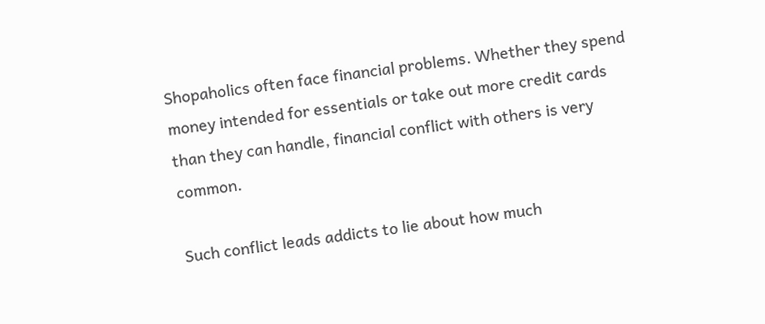Shopaholics often face financial problems. Whether they spend money intended for essentials or take out more credit cards than they can handle, financial conflict with others is very common.

Such conflict leads addicts to lie about how much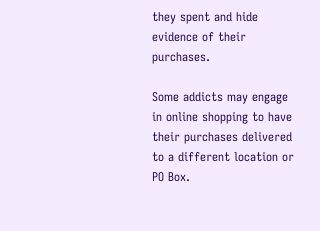they spent and hide evidence of their purchases.

Some addicts may engage in online shopping to have their purchases delivered to a different location or PO Box.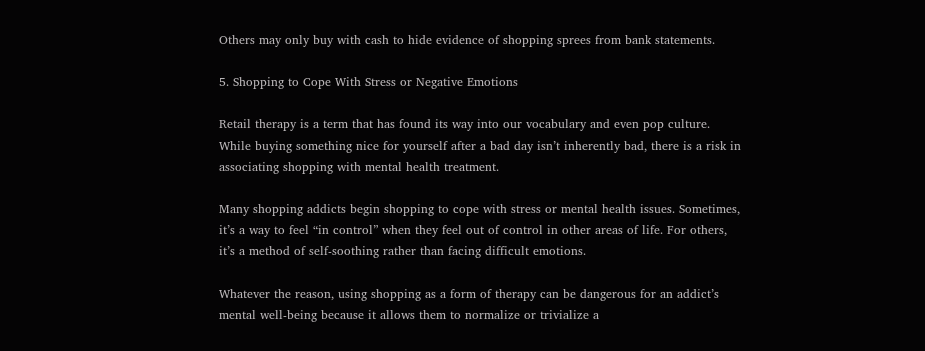Others may only buy with cash to hide evidence of shopping sprees from bank statements.

5. Shopping to Cope With Stress or Negative Emotions

Retail therapy is a term that has found its way into our vocabulary and even pop culture. While buying something nice for yourself after a bad day isn’t inherently bad, there is a risk in associating shopping with mental health treatment.

Many shopping addicts begin shopping to cope with stress or mental health issues. Sometimes, it’s a way to feel “in control” when they feel out of control in other areas of life. For others, it’s a method of self-soothing rather than facing difficult emotions.

Whatever the reason, using shopping as a form of therapy can be dangerous for an addict’s mental well-being because it allows them to normalize or trivialize a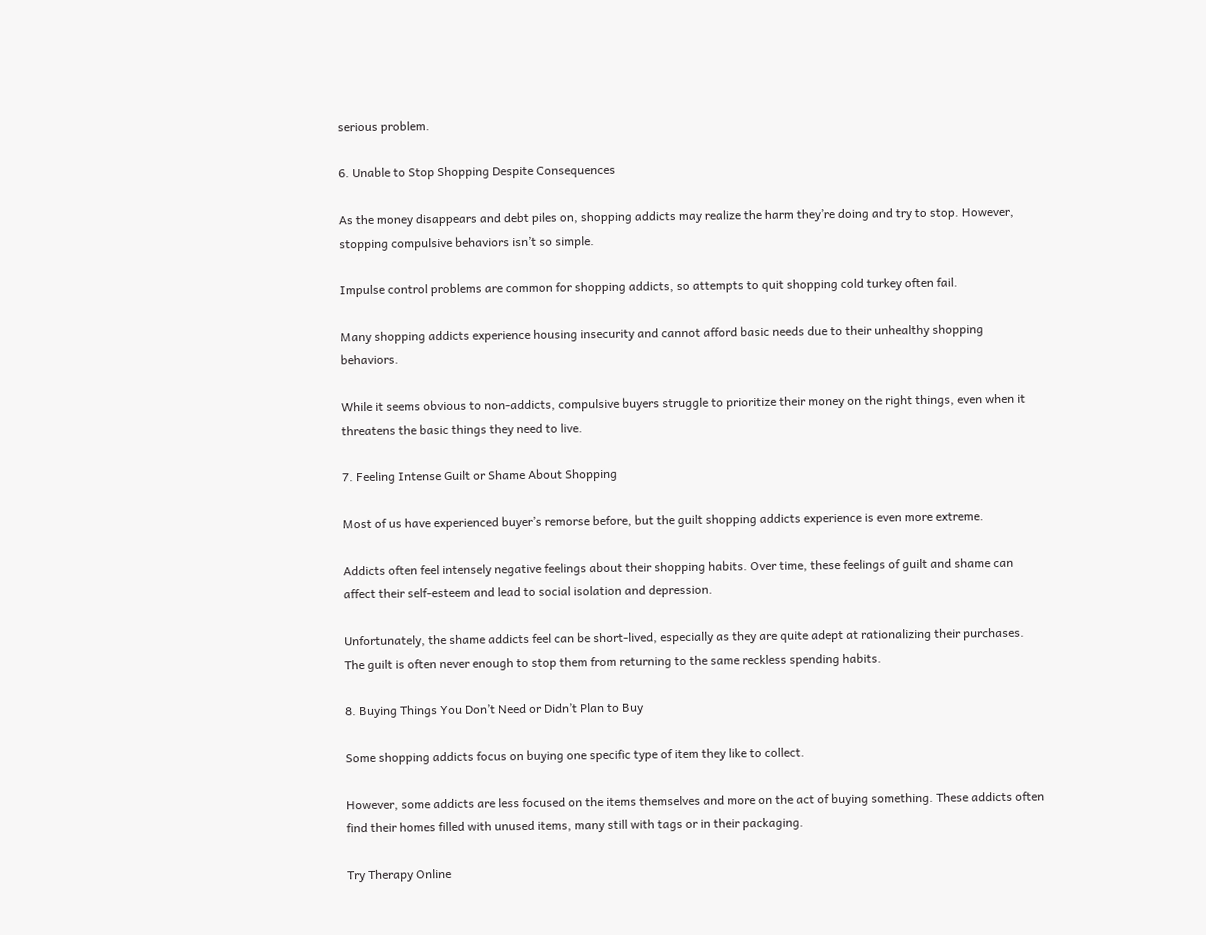serious problem.

6. Unable to Stop Shopping Despite Consequences

As the money disappears and debt piles on, shopping addicts may realize the harm they’re doing and try to stop. However, stopping compulsive behaviors isn’t so simple.

Impulse control problems are common for shopping addicts, so attempts to quit shopping cold turkey often fail.

Many shopping addicts experience housing insecurity and cannot afford basic needs due to their unhealthy shopping behaviors.

While it seems obvious to non-addicts, compulsive buyers struggle to prioritize their money on the right things, even when it threatens the basic things they need to live.

7. Feeling Intense Guilt or Shame About Shopping

Most of us have experienced buyer’s remorse before, but the guilt shopping addicts experience is even more extreme.

Addicts often feel intensely negative feelings about their shopping habits. Over time, these feelings of guilt and shame can affect their self-esteem and lead to social isolation and depression.

Unfortunately, the shame addicts feel can be short-lived, especially as they are quite adept at rationalizing their purchases. The guilt is often never enough to stop them from returning to the same reckless spending habits.

8. Buying Things You Don’t Need or Didn’t Plan to Buy

Some shopping addicts focus on buying one specific type of item they like to collect.

However, some addicts are less focused on the items themselves and more on the act of buying something. These addicts often find their homes filled with unused items, many still with tags or in their packaging.

Try Therapy Online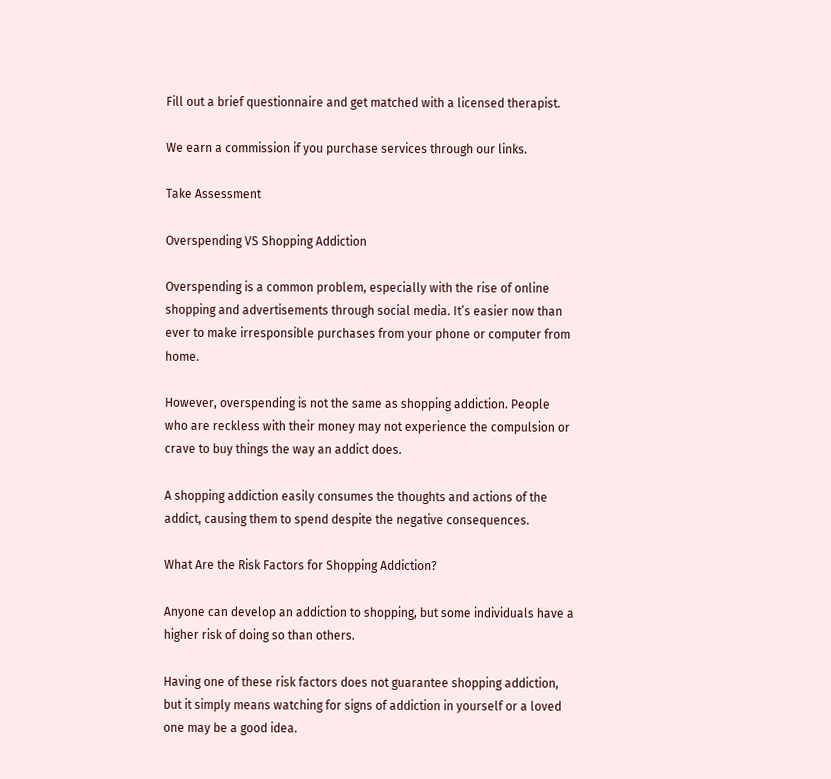Fill out a brief questionnaire and get matched with a licensed therapist.

We earn a commission if you purchase services through our links.

Take Assessment

Overspending VS Shopping Addiction

Overspending is a common problem, especially with the rise of online shopping and advertisements through social media. It’s easier now than ever to make irresponsible purchases from your phone or computer from home.

However, overspending is not the same as shopping addiction. People who are reckless with their money may not experience the compulsion or crave to buy things the way an addict does.

A shopping addiction easily consumes the thoughts and actions of the addict, causing them to spend despite the negative consequences.

What Are the Risk Factors for Shopping Addiction?

Anyone can develop an addiction to shopping, but some individuals have a higher risk of doing so than others.

Having one of these risk factors does not guarantee shopping addiction, but it simply means watching for signs of addiction in yourself or a loved one may be a good idea.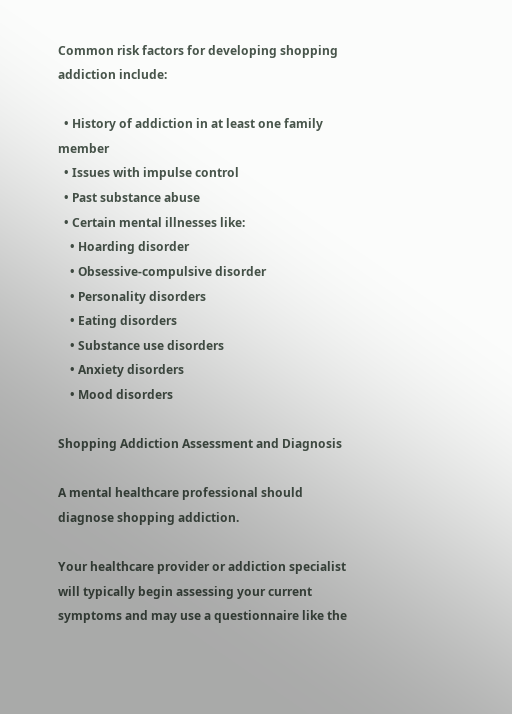Common risk factors for developing shopping addiction include:

  • History of addiction in at least one family member
  • Issues with impulse control
  • Past substance abuse
  • Certain mental illnesses like:
    • Hoarding disorder
    • Obsessive-compulsive disorder
    • Personality disorders
    • Eating disorders
    • Substance use disorders
    • Anxiety disorders
    • Mood disorders

Shopping Addiction Assessment and Diagnosis

A mental healthcare professional should diagnose shopping addiction.

Your healthcare provider or addiction specialist will typically begin assessing your current symptoms and may use a questionnaire like the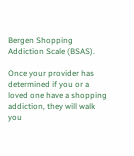Bergen Shopping Addiction Scale (BSAS).

Once your provider has determined if you or a loved one have a shopping addiction, they will walk you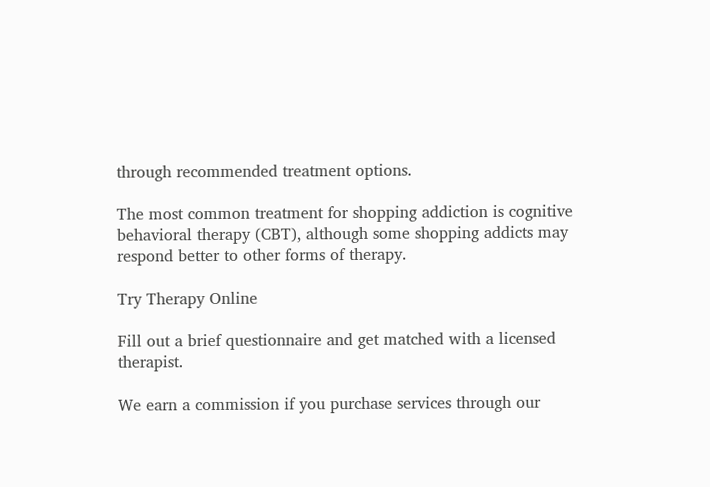through recommended treatment options.

The most common treatment for shopping addiction is cognitive behavioral therapy (CBT), although some shopping addicts may respond better to other forms of therapy.

Try Therapy Online

Fill out a brief questionnaire and get matched with a licensed therapist.

We earn a commission if you purchase services through our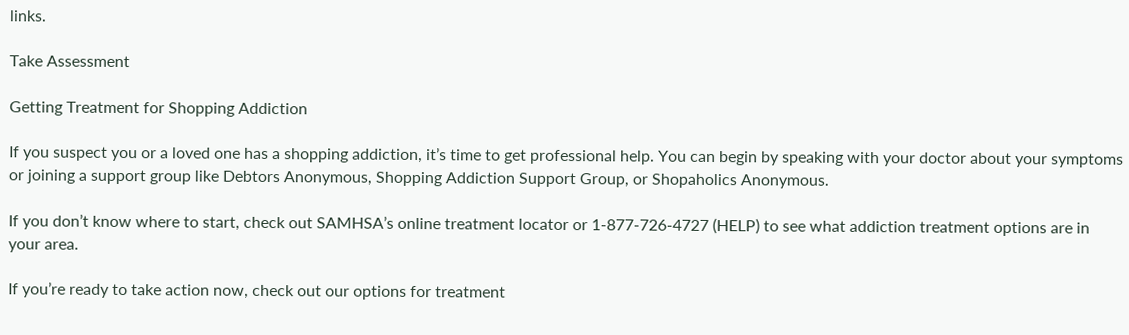links.

Take Assessment

Getting Treatment for Shopping Addiction

If you suspect you or a loved one has a shopping addiction, it’s time to get professional help. You can begin by speaking with your doctor about your symptoms or joining a support group like Debtors Anonymous, Shopping Addiction Support Group, or Shopaholics Anonymous.

If you don’t know where to start, check out SAMHSA’s online treatment locator or 1-877-726-4727 (HELP) to see what addiction treatment options are in your area.

If you’re ready to take action now, check out our options for treatment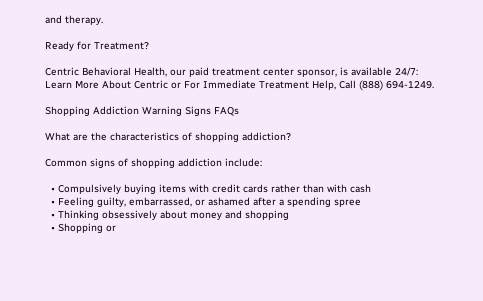and therapy.

Ready for Treatment?

Centric Behavioral Health, our paid treatment center sponsor, is available 24/7:
Learn More About Centric or For Immediate Treatment Help, Call (888) 694-1249.

Shopping Addiction Warning Signs FAQs

What are the characteristics of shopping addiction?

Common signs of shopping addiction include:

  • Compulsively buying items with credit cards rather than with cash
  • Feeling guilty, embarrassed, or ashamed after a spending spree
  • Thinking obsessively about money and shopping
  • Shopping or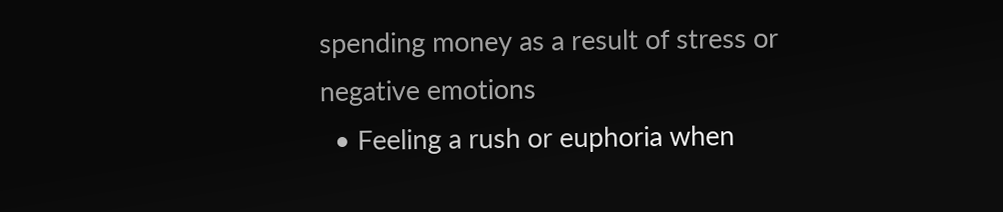spending money as a result of stress or negative emotions
  • Feeling a rush or euphoria when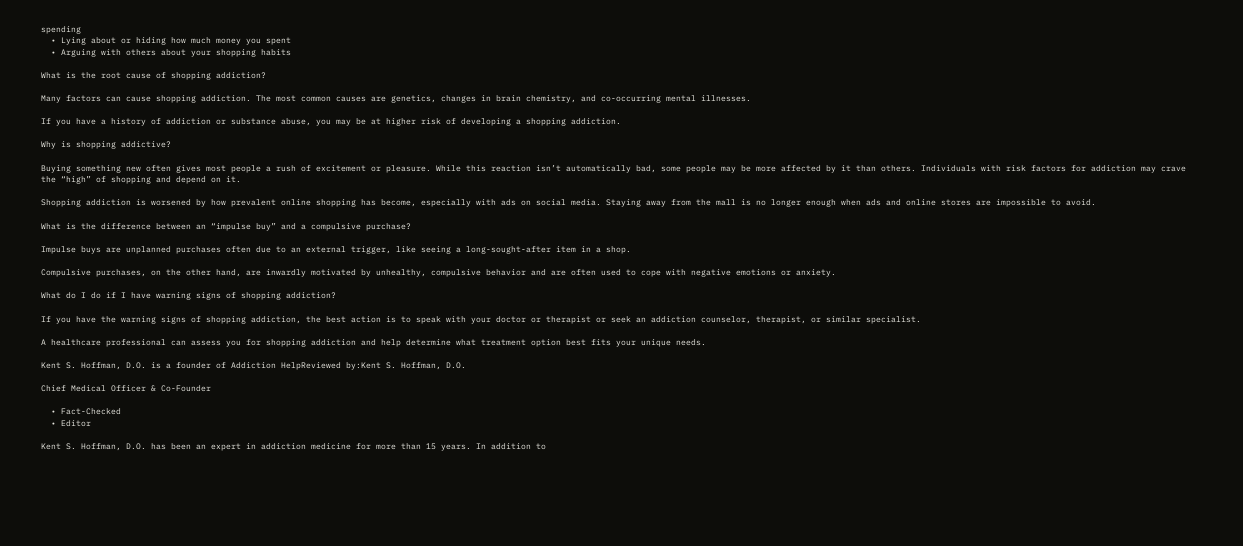spending
  • Lying about or hiding how much money you spent
  • Arguing with others about your shopping habits

What is the root cause of shopping addiction?

Many factors can cause shopping addiction. The most common causes are genetics, changes in brain chemistry, and co-occurring mental illnesses.

If you have a history of addiction or substance abuse, you may be at higher risk of developing a shopping addiction.

Why is shopping addictive?

Buying something new often gives most people a rush of excitement or pleasure. While this reaction isn’t automatically bad, some people may be more affected by it than others. Individuals with risk factors for addiction may crave the “high” of shopping and depend on it.

Shopping addiction is worsened by how prevalent online shopping has become, especially with ads on social media. Staying away from the mall is no longer enough when ads and online stores are impossible to avoid.

What is the difference between an “impulse buy” and a compulsive purchase?

Impulse buys are unplanned purchases often due to an external trigger, like seeing a long-sought-after item in a shop.

Compulsive purchases, on the other hand, are inwardly motivated by unhealthy, compulsive behavior and are often used to cope with negative emotions or anxiety.

What do I do if I have warning signs of shopping addiction?

If you have the warning signs of shopping addiction, the best action is to speak with your doctor or therapist or seek an addiction counselor, therapist, or similar specialist.

A healthcare professional can assess you for shopping addiction and help determine what treatment option best fits your unique needs.

Kent S. Hoffman, D.O. is a founder of Addiction HelpReviewed by:Kent S. Hoffman, D.O.

Chief Medical Officer & Co-Founder

  • Fact-Checked
  • Editor

Kent S. Hoffman, D.O. has been an expert in addiction medicine for more than 15 years. In addition to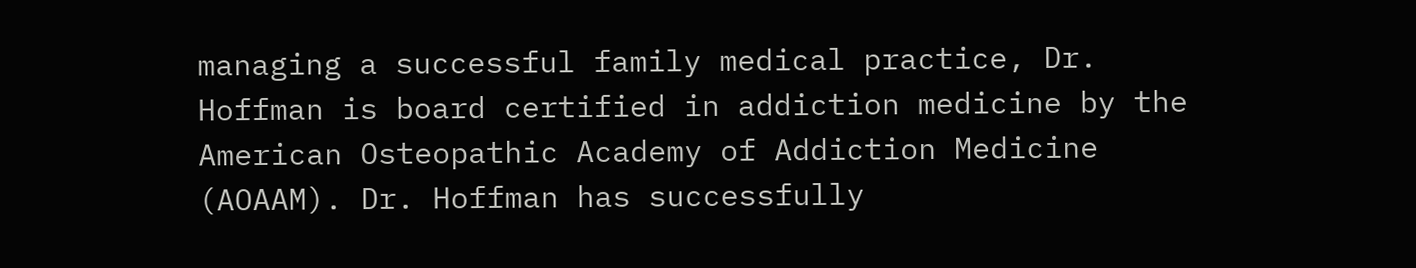managing a successful family medical practice, Dr. Hoffman is board certified in addiction medicine by the American Osteopathic Academy of Addiction Medicine (AOAAM). Dr. Hoffman has successfully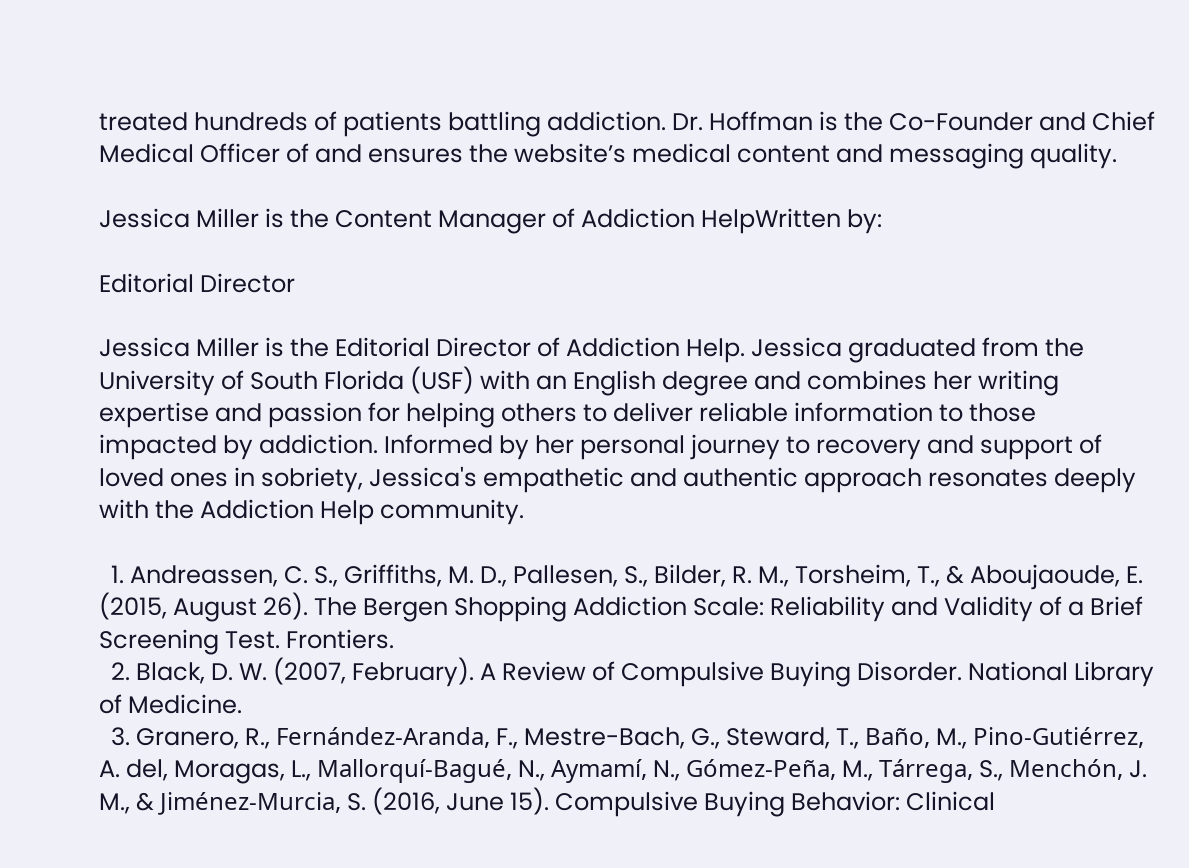treated hundreds of patients battling addiction. Dr. Hoffman is the Co-Founder and Chief Medical Officer of and ensures the website’s medical content and messaging quality.

Jessica Miller is the Content Manager of Addiction HelpWritten by:

Editorial Director

Jessica Miller is the Editorial Director of Addiction Help. Jessica graduated from the University of South Florida (USF) with an English degree and combines her writing expertise and passion for helping others to deliver reliable information to those impacted by addiction. Informed by her personal journey to recovery and support of loved ones in sobriety, Jessica's empathetic and authentic approach resonates deeply with the Addiction Help community.

  1. Andreassen, C. S., Griffiths, M. D., Pallesen, S., Bilder, R. M., Torsheim, T., & Aboujaoude, E. (2015, August 26). The Bergen Shopping Addiction Scale: Reliability and Validity of a Brief Screening Test. Frontiers.
  2. Black, D. W. (2007, February). A Review of Compulsive Buying Disorder. National Library of Medicine.
  3. Granero, R., Fernández-Aranda, F., Mestre-Bach, G., Steward, T., Baño, M., Pino-Gutiérrez, A. del, Moragas, L., Mallorquí-Bagué, N., Aymamí, N., Gómez-Peña, M., Tárrega, S., Menchón, J. M., & Jiménez-Murcia, S. (2016, June 15). Compulsive Buying Behavior: Clinical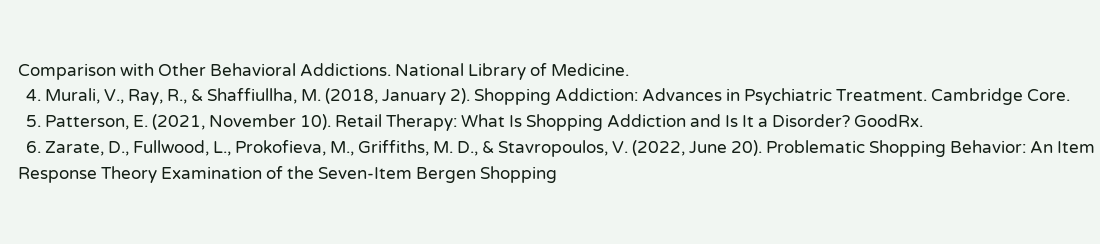Comparison with Other Behavioral Addictions. National Library of Medicine.
  4. Murali, V., Ray, R., & Shaffiullha, M. (2018, January 2). Shopping Addiction: Advances in Psychiatric Treatment. Cambridge Core.
  5. Patterson, E. (2021, November 10). Retail Therapy: What Is Shopping Addiction and Is It a Disorder? GoodRx.
  6. Zarate, D., Fullwood, L., Prokofieva, M., Griffiths, M. D., & Stavropoulos, V. (2022, June 20). Problematic Shopping Behavior: An Item Response Theory Examination of the Seven-Item Bergen Shopping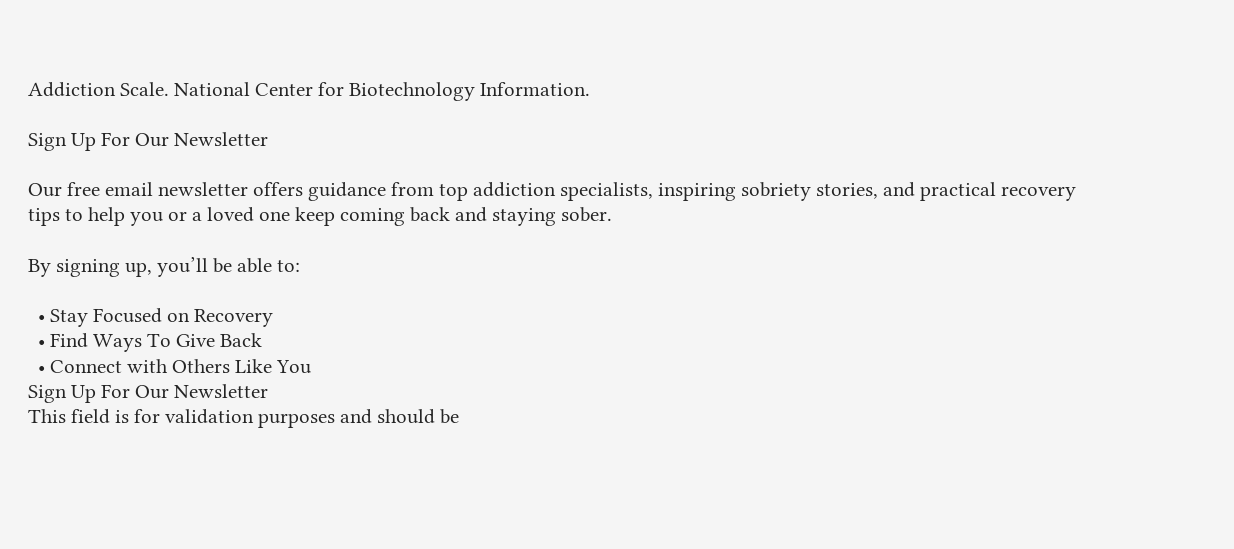Addiction Scale. National Center for Biotechnology Information.

Sign Up For Our Newsletter

Our free email newsletter offers guidance from top addiction specialists, inspiring sobriety stories, and practical recovery tips to help you or a loved one keep coming back and staying sober.

By signing up, you’ll be able to:

  • Stay Focused on Recovery
  • Find Ways To Give Back
  • Connect with Others Like You
Sign Up For Our Newsletter
This field is for validation purposes and should be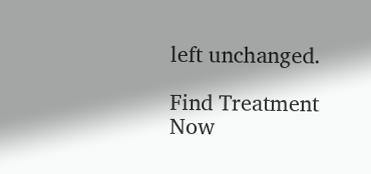left unchanged.

Find Treatment Now